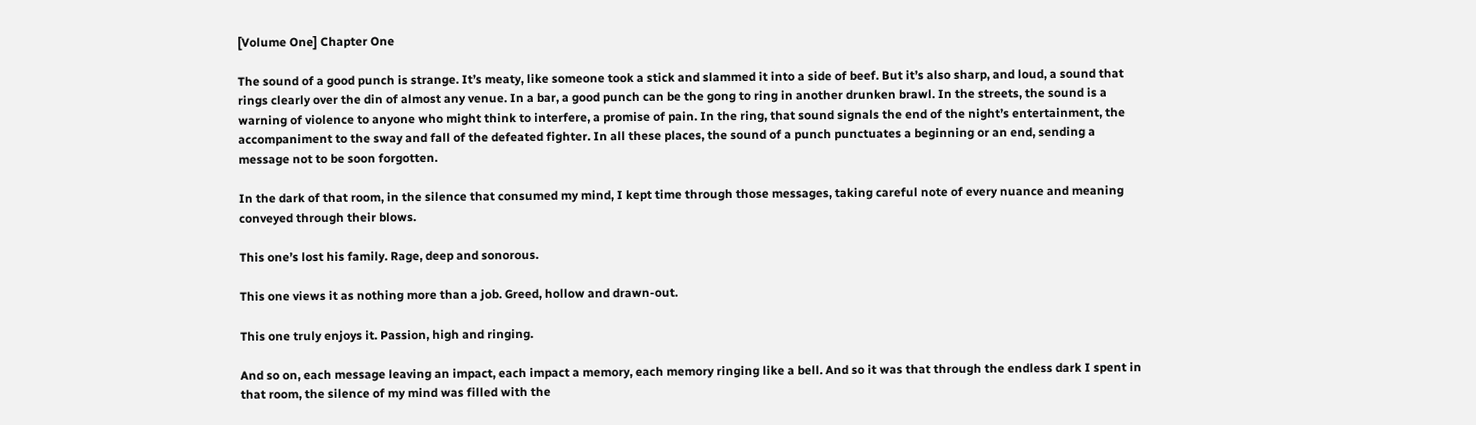[Volume One] Chapter One

The sound of a good punch is strange. It’s meaty, like someone took a stick and slammed it into a side of beef. But it’s also sharp, and loud, a sound that rings clearly over the din of almost any venue. In a bar, a good punch can be the gong to ring in another drunken brawl. In the streets, the sound is a warning of violence to anyone who might think to interfere, a promise of pain. In the ring, that sound signals the end of the night’s entertainment, the accompaniment to the sway and fall of the defeated fighter. In all these places, the sound of a punch punctuates a beginning or an end, sending a message not to be soon forgotten.

In the dark of that room, in the silence that consumed my mind, I kept time through those messages, taking careful note of every nuance and meaning conveyed through their blows.

This one’s lost his family. Rage, deep and sonorous.

This one views it as nothing more than a job. Greed, hollow and drawn-out.

This one truly enjoys it. Passion, high and ringing.

And so on, each message leaving an impact, each impact a memory, each memory ringing like a bell. And so it was that through the endless dark I spent in that room, the silence of my mind was filled with the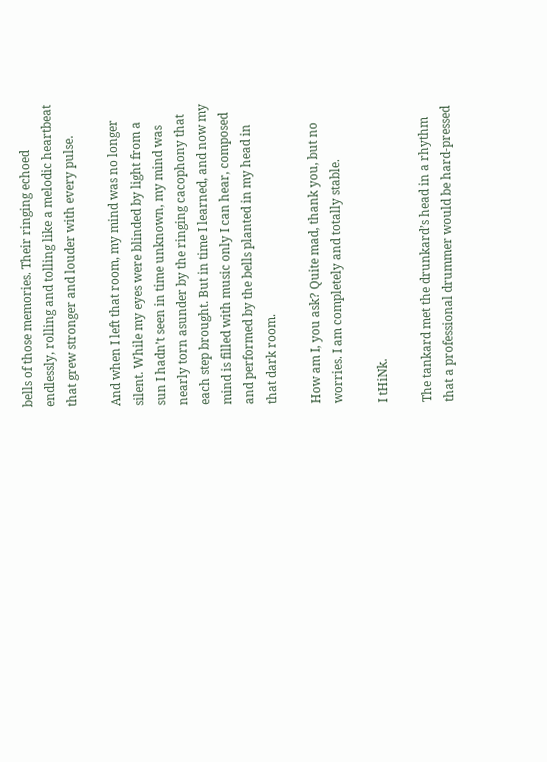bells of those memories. Their ringing echoed endlessly, rolling and tolling like a melodic heartbeat that grew stronger and louder with every pulse.

And when I left that room, my mind was no longer silent. While my eyes were blinded by light from a sun I hadn’t seen in time unknown, my mind was nearly torn asunder by the ringing cacophony that each step brought. But in time I learned, and now my mind is filled with music only I can hear, composed and performed by the bells planted in my head in that dark room.

How am I, you ask? Quite mad, thank you, but no worries. I am completely and totally stable.

I tHiNk.

The tankard met the drunkard’s head in a rhythm that a professional drummer would be hard-pressed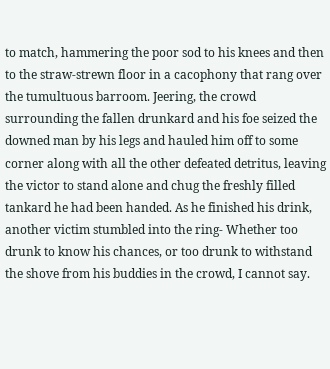to match, hammering the poor sod to his knees and then to the straw-strewn floor in a cacophony that rang over the tumultuous barroom. Jeering, the crowd surrounding the fallen drunkard and his foe seized the downed man by his legs and hauled him off to some corner along with all the other defeated detritus, leaving the victor to stand alone and chug the freshly filled tankard he had been handed. As he finished his drink, another victim stumbled into the ring- Whether too drunk to know his chances, or too drunk to withstand the shove from his buddies in the crowd, I cannot say.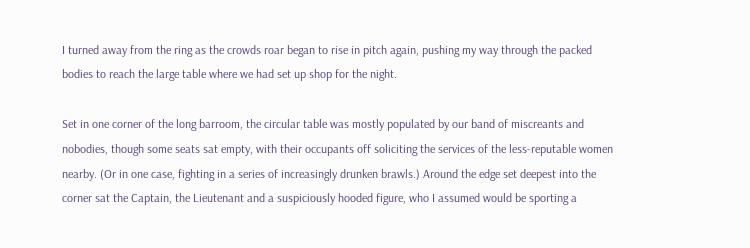I turned away from the ring as the crowds roar began to rise in pitch again, pushing my way through the packed bodies to reach the large table where we had set up shop for the night.

Set in one corner of the long barroom, the circular table was mostly populated by our band of miscreants and nobodies, though some seats sat empty, with their occupants off soliciting the services of the less-reputable women nearby. (Or in one case, fighting in a series of increasingly drunken brawls.) Around the edge set deepest into the corner sat the Captain, the Lieutenant and a suspiciously hooded figure, who I assumed would be sporting a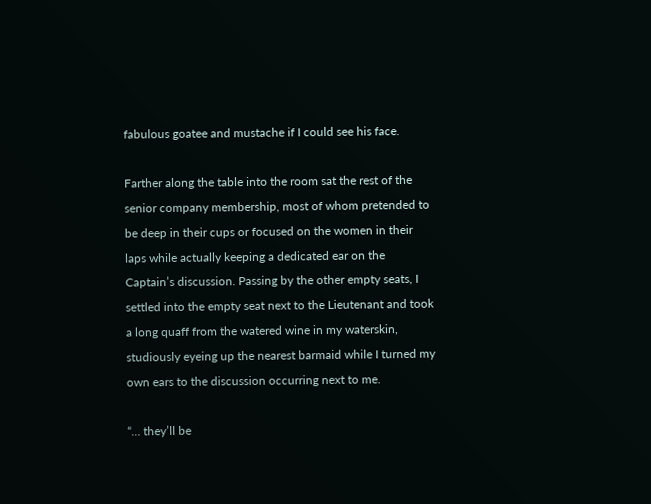fabulous goatee and mustache if I could see his face.

Farther along the table into the room sat the rest of the senior company membership, most of whom pretended to be deep in their cups or focused on the women in their laps while actually keeping a dedicated ear on the Captain’s discussion. Passing by the other empty seats, I settled into the empty seat next to the Lieutenant and took a long quaff from the watered wine in my waterskin, studiously eyeing up the nearest barmaid while I turned my own ears to the discussion occurring next to me.

“… they’ll be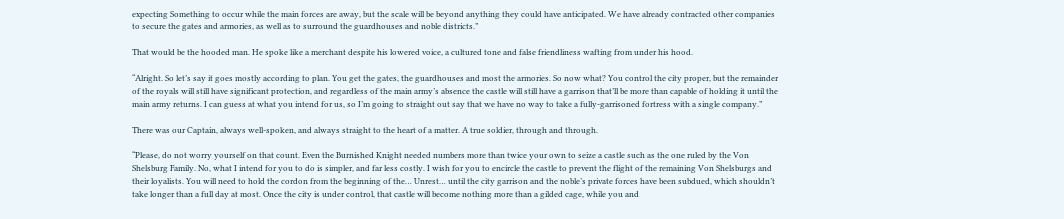expecting Something to occur while the main forces are away, but the scale will be beyond anything they could have anticipated. We have already contracted other companies to secure the gates and armories, as well as to surround the guardhouses and noble districts.”

That would be the hooded man. He spoke like a merchant despite his lowered voice, a cultured tone and false friendliness wafting from under his hood.

“Alright. So let’s say it goes mostly according to plan. You get the gates, the guardhouses and most the armories. So now what? You control the city proper, but the remainder of the royals will still have significant protection, and regardless of the main army’s absence the castle will still have a garrison that’ll be more than capable of holding it until the main army returns. I can guess at what you intend for us, so I’m going to straight out say that we have no way to take a fully-garrisoned fortress with a single company.”

There was our Captain, always well-spoken, and always straight to the heart of a matter. A true soldier, through and through.

“Please, do not worry yourself on that count. Even the Burnished Knight needed numbers more than twice your own to seize a castle such as the one ruled by the Von Shelsburg Family. No, what I intend for you to do is simpler, and far less costly. I wish for you to encircle the castle to prevent the flight of the remaining Von Shelsburgs and their loyalists. You will need to hold the cordon from the beginning of the… Unrest… until the city garrison and the noble’s private forces have been subdued, which shouldn’t take longer than a full day at most. Once the city is under control, that castle will become nothing more than a gilded cage, while you and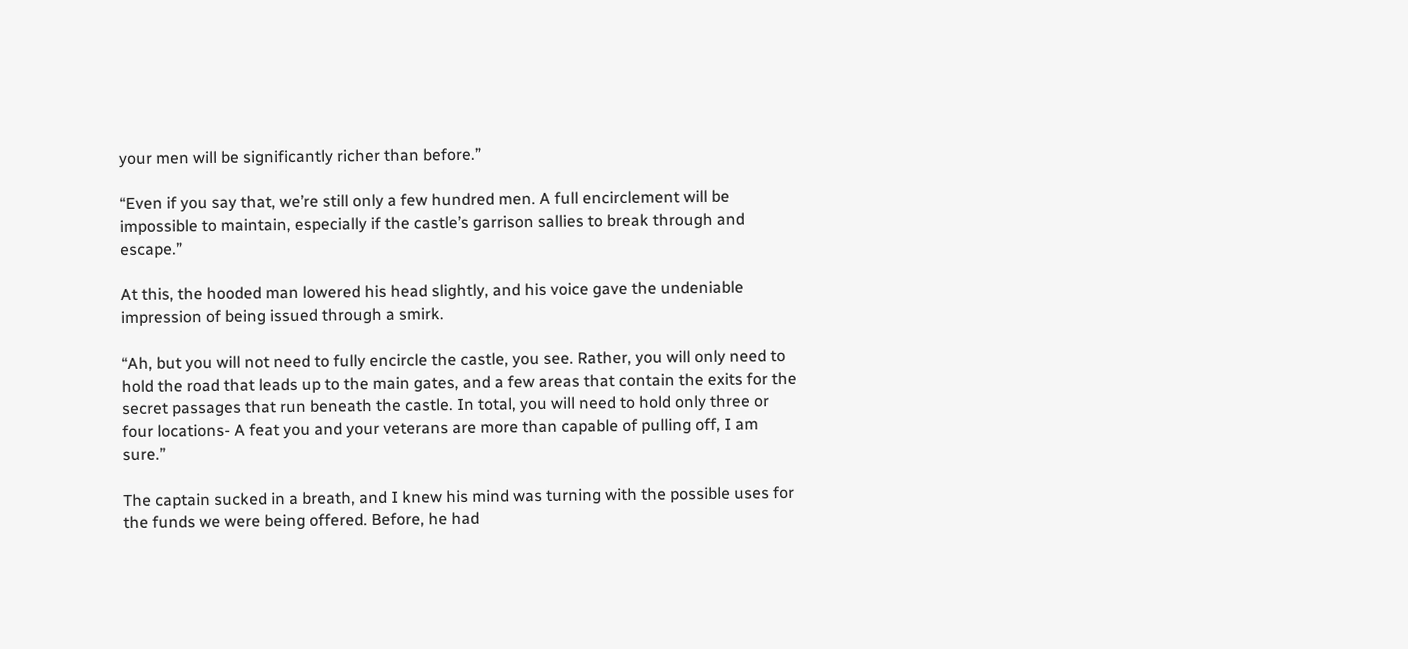your men will be significantly richer than before.”

“Even if you say that, we’re still only a few hundred men. A full encirclement will be impossible to maintain, especially if the castle’s garrison sallies to break through and escape.”

At this, the hooded man lowered his head slightly, and his voice gave the undeniable impression of being issued through a smirk.

“Ah, but you will not need to fully encircle the castle, you see. Rather, you will only need to hold the road that leads up to the main gates, and a few areas that contain the exits for the secret passages that run beneath the castle. In total, you will need to hold only three or four locations- A feat you and your veterans are more than capable of pulling off, I am sure.”

The captain sucked in a breath, and I knew his mind was turning with the possible uses for the funds we were being offered. Before, he had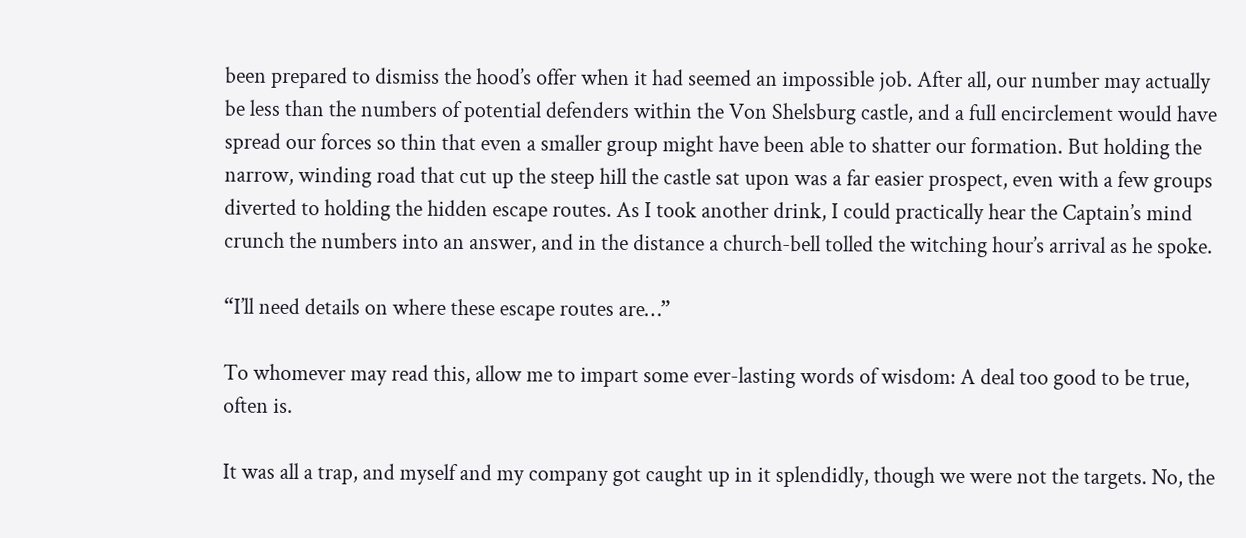been prepared to dismiss the hood’s offer when it had seemed an impossible job. After all, our number may actually be less than the numbers of potential defenders within the Von Shelsburg castle, and a full encirclement would have spread our forces so thin that even a smaller group might have been able to shatter our formation. But holding the narrow, winding road that cut up the steep hill the castle sat upon was a far easier prospect, even with a few groups diverted to holding the hidden escape routes. As I took another drink, I could practically hear the Captain’s mind crunch the numbers into an answer, and in the distance a church-bell tolled the witching hour’s arrival as he spoke.

“I’ll need details on where these escape routes are…”

To whomever may read this, allow me to impart some ever-lasting words of wisdom: A deal too good to be true, often is.

It was all a trap, and myself and my company got caught up in it splendidly, though we were not the targets. No, the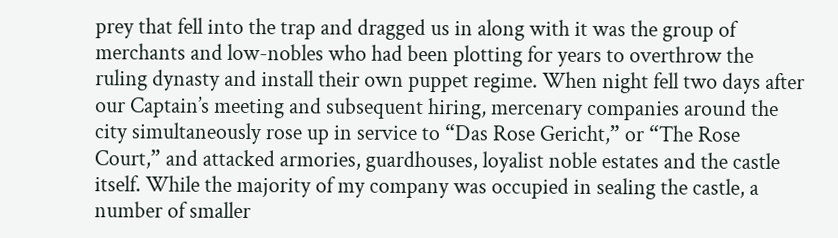prey that fell into the trap and dragged us in along with it was the group of merchants and low-nobles who had been plotting for years to overthrow the ruling dynasty and install their own puppet regime. When night fell two days after our Captain’s meeting and subsequent hiring, mercenary companies around the city simultaneously rose up in service to “Das Rose Gericht,” or “The Rose Court,” and attacked armories, guardhouses, loyalist noble estates and the castle itself. While the majority of my company was occupied in sealing the castle, a number of smaller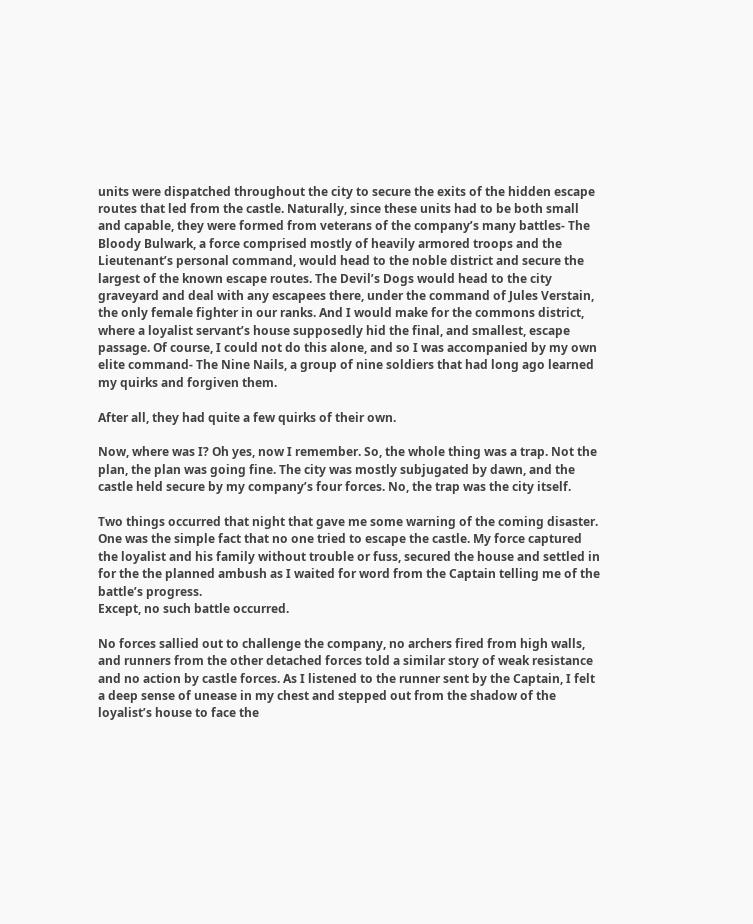units were dispatched throughout the city to secure the exits of the hidden escape routes that led from the castle. Naturally, since these units had to be both small and capable, they were formed from veterans of the company’s many battles- The Bloody Bulwark, a force comprised mostly of heavily armored troops and the Lieutenant’s personal command, would head to the noble district and secure the largest of the known escape routes. The Devil’s Dogs would head to the city graveyard and deal with any escapees there, under the command of Jules Verstain, the only female fighter in our ranks. And I would make for the commons district, where a loyalist servant’s house supposedly hid the final, and smallest, escape passage. Of course, I could not do this alone, and so I was accompanied by my own elite command- The Nine Nails, a group of nine soldiers that had long ago learned my quirks and forgiven them.

After all, they had quite a few quirks of their own.

Now, where was I? Oh yes, now I remember. So, the whole thing was a trap. Not the plan, the plan was going fine. The city was mostly subjugated by dawn, and the castle held secure by my company’s four forces. No, the trap was the city itself.

Two things occurred that night that gave me some warning of the coming disaster. One was the simple fact that no one tried to escape the castle. My force captured the loyalist and his family without trouble or fuss, secured the house and settled in for the the planned ambush as I waited for word from the Captain telling me of the battle’s progress.
Except, no such battle occurred.

No forces sallied out to challenge the company, no archers fired from high walls, and runners from the other detached forces told a similar story of weak resistance and no action by castle forces. As I listened to the runner sent by the Captain, I felt a deep sense of unease in my chest and stepped out from the shadow of the loyalist’s house to face the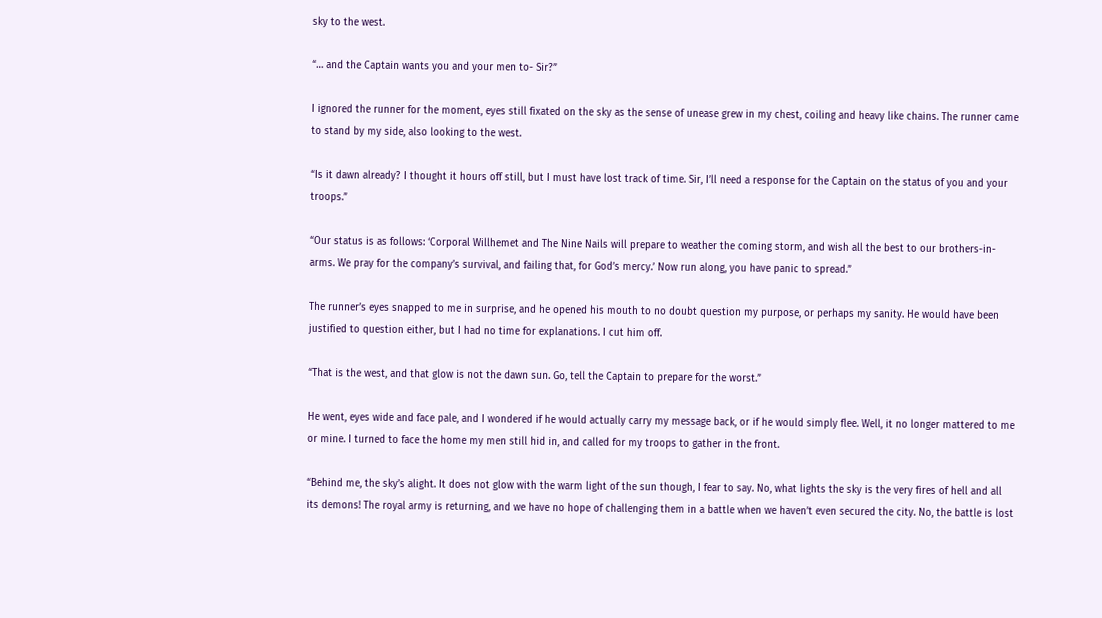sky to the west.

“… and the Captain wants you and your men to- Sir?”

I ignored the runner for the moment, eyes still fixated on the sky as the sense of unease grew in my chest, coiling and heavy like chains. The runner came to stand by my side, also looking to the west.

“Is it dawn already? I thought it hours off still, but I must have lost track of time. Sir, I’ll need a response for the Captain on the status of you and your troops.”

“Our status is as follows: ‘Corporal Willhemet and The Nine Nails will prepare to weather the coming storm, and wish all the best to our brothers-in-arms. We pray for the company’s survival, and failing that, for God’s mercy.’ Now run along, you have panic to spread.”

The runner’s eyes snapped to me in surprise, and he opened his mouth to no doubt question my purpose, or perhaps my sanity. He would have been justified to question either, but I had no time for explanations. I cut him off.

“That is the west, and that glow is not the dawn sun. Go, tell the Captain to prepare for the worst.”

He went, eyes wide and face pale, and I wondered if he would actually carry my message back, or if he would simply flee. Well, it no longer mattered to me or mine. I turned to face the home my men still hid in, and called for my troops to gather in the front.

“Behind me, the sky’s alight. It does not glow with the warm light of the sun though, I fear to say. No, what lights the sky is the very fires of hell and all its demons! The royal army is returning, and we have no hope of challenging them in a battle when we haven’t even secured the city. No, the battle is lost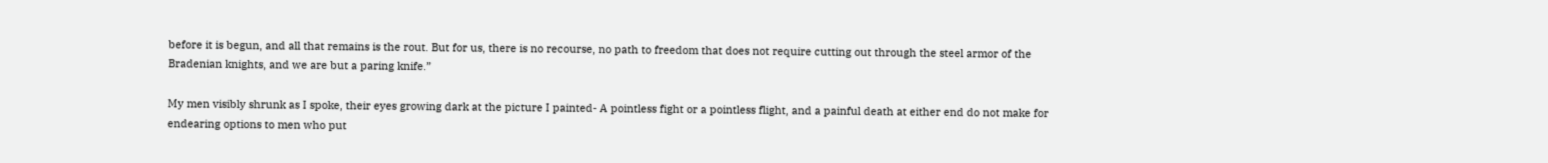before it is begun, and all that remains is the rout. But for us, there is no recourse, no path to freedom that does not require cutting out through the steel armor of the Bradenian knights, and we are but a paring knife.”

My men visibly shrunk as I spoke, their eyes growing dark at the picture I painted- A pointless fight or a pointless flight, and a painful death at either end do not make for endearing options to men who put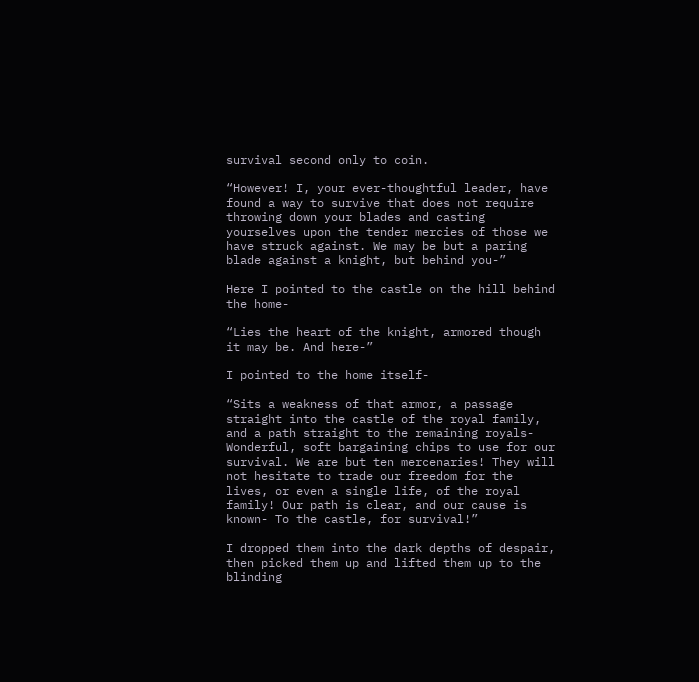survival second only to coin.

“However! I, your ever-thoughtful leader, have found a way to survive that does not require throwing down your blades and casting yourselves upon the tender mercies of those we have struck against. We may be but a paring blade against a knight, but behind you-”

Here I pointed to the castle on the hill behind the home-

“Lies the heart of the knight, armored though it may be. And here-”

I pointed to the home itself-

“Sits a weakness of that armor, a passage straight into the castle of the royal family, and a path straight to the remaining royals- Wonderful, soft bargaining chips to use for our survival. We are but ten mercenaries! They will not hesitate to trade our freedom for the lives, or even a single life, of the royal family! Our path is clear, and our cause is known- To the castle, for survival!”

I dropped them into the dark depths of despair, then picked them up and lifted them up to the blinding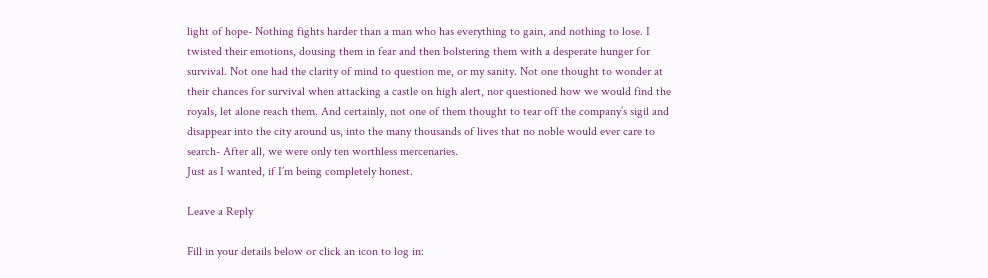light of hope- Nothing fights harder than a man who has everything to gain, and nothing to lose. I twisted their emotions, dousing them in fear and then bolstering them with a desperate hunger for survival. Not one had the clarity of mind to question me, or my sanity. Not one thought to wonder at their chances for survival when attacking a castle on high alert, nor questioned how we would find the royals, let alone reach them. And certainly, not one of them thought to tear off the company’s sigil and disappear into the city around us, into the many thousands of lives that no noble would ever care to search- After all, we were only ten worthless mercenaries.
Just as I wanted, if I’m being completely honest.

Leave a Reply

Fill in your details below or click an icon to log in: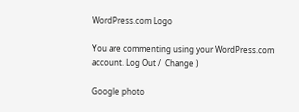WordPress.com Logo

You are commenting using your WordPress.com account. Log Out /  Change )

Google photo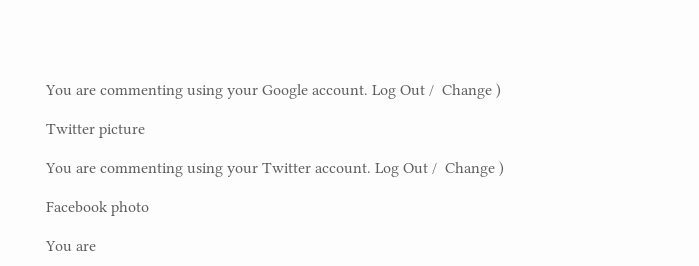You are commenting using your Google account. Log Out /  Change )

Twitter picture

You are commenting using your Twitter account. Log Out /  Change )

Facebook photo

You are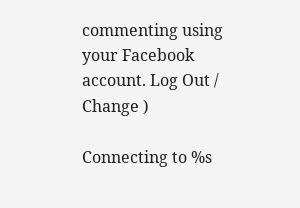commenting using your Facebook account. Log Out /  Change )

Connecting to %s